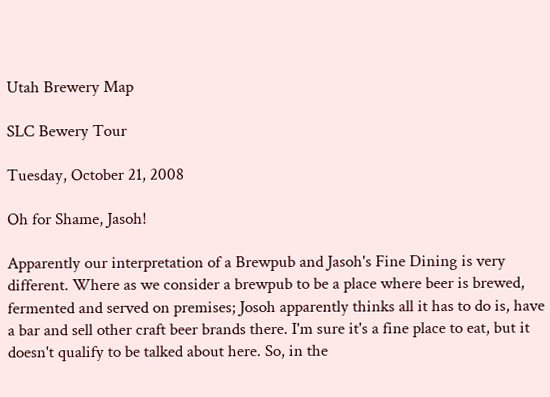Utah Brewery Map

SLC Bewery Tour

Tuesday, October 21, 2008

Oh for Shame, Jasoh!

Apparently our interpretation of a Brewpub and Jasoh's Fine Dining is very different. Where as we consider a brewpub to be a place where beer is brewed, fermented and served on premises; Josoh apparently thinks all it has to do is, have a bar and sell other craft beer brands there. I'm sure it's a fine place to eat, but it doesn't qualify to be talked about here. So, in the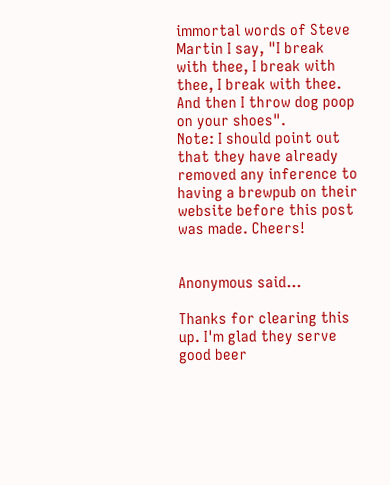immortal words of Steve Martin I say, "I break with thee, I break with thee, I break with thee. And then I throw dog poop on your shoes".
Note: I should point out that they have already removed any inference to having a brewpub on their website before this post was made. Cheers!


Anonymous said...

Thanks for clearing this up. I'm glad they serve good beer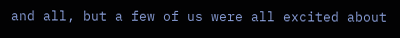and all, but a few of us were all excited about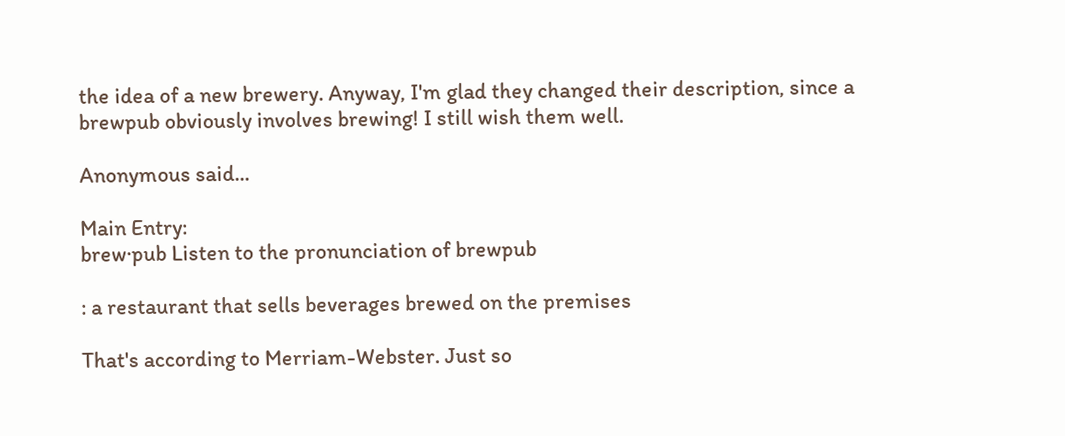the idea of a new brewery. Anyway, I'm glad they changed their description, since a brewpub obviously involves brewing! I still wish them well.

Anonymous said...

Main Entry:
brew·pub Listen to the pronunciation of brewpub

: a restaurant that sells beverages brewed on the premises

That's according to Merriam-Webster. Just so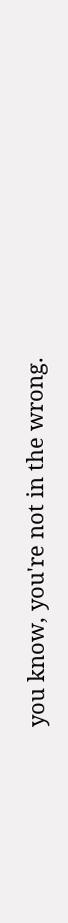you know, you're not in the wrong.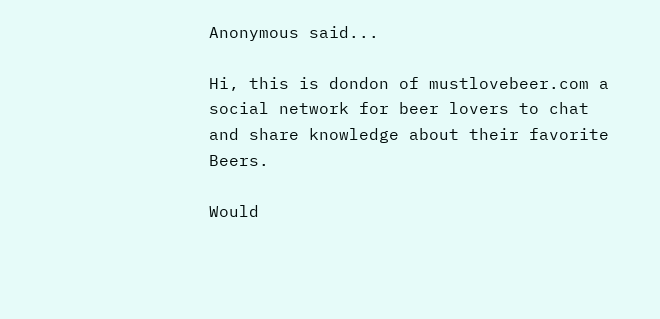Anonymous said...

Hi, this is dondon of mustlovebeer.com a social network for beer lovers to chat and share knowledge about their favorite Beers.

Would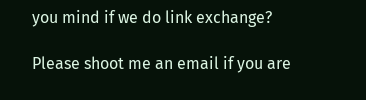you mind if we do link exchange?

Please shoot me an email if you are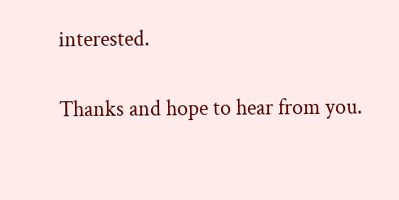interested.

Thanks and hope to hear from you.